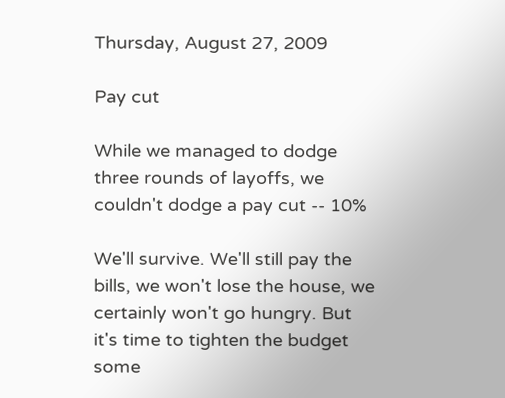Thursday, August 27, 2009

Pay cut

While we managed to dodge three rounds of layoffs, we couldn't dodge a pay cut -- 10%

We'll survive. We'll still pay the bills, we won't lose the house, we certainly won't go hungry. But it's time to tighten the budget some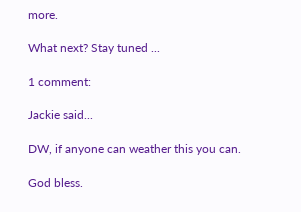more.

What next? Stay tuned ...

1 comment:

Jackie said...

DW, if anyone can weather this you can.

God bless.